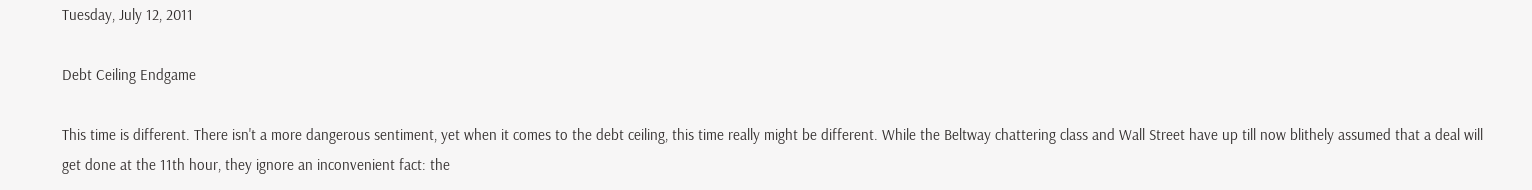Tuesday, July 12, 2011

Debt Ceiling Endgame

This time is different. There isn't a more dangerous sentiment, yet when it comes to the debt ceiling, this time really might be different. While the Beltway chattering class and Wall Street have up till now blithely assumed that a deal will get done at the 11th hour, they ignore an inconvenient fact: the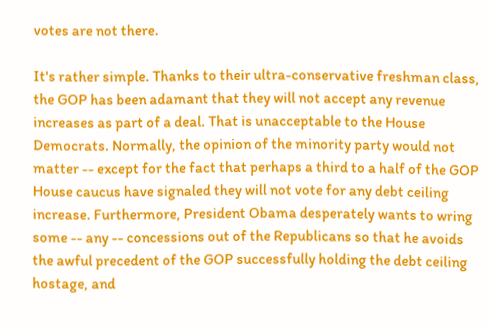votes are not there.

It's rather simple. Thanks to their ultra-conservative freshman class, the GOP has been adamant that they will not accept any revenue increases as part of a deal. That is unacceptable to the House Democrats. Normally, the opinion of the minority party would not matter -- except for the fact that perhaps a third to a half of the GOP House caucus have signaled they will not vote for any debt ceiling increase. Furthermore, President Obama desperately wants to wring some -- any -- concessions out of the Republicans so that he avoids the awful precedent of the GOP successfully holding the debt ceiling hostage, and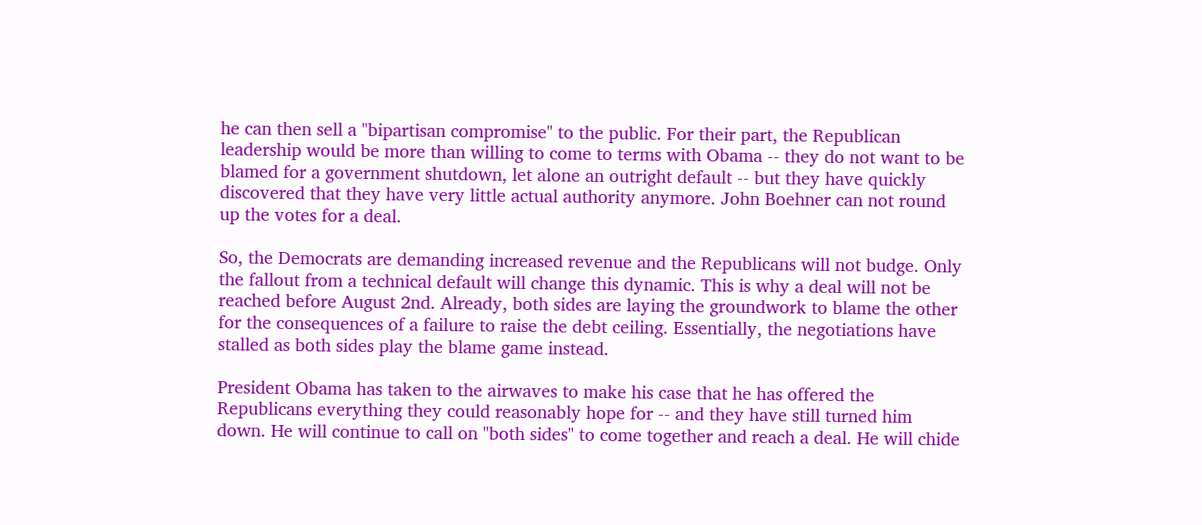he can then sell a "bipartisan compromise" to the public. For their part, the Republican leadership would be more than willing to come to terms with Obama -- they do not want to be blamed for a government shutdown, let alone an outright default -- but they have quickly discovered that they have very little actual authority anymore. John Boehner can not round up the votes for a deal.

So, the Democrats are demanding increased revenue and the Republicans will not budge. Only the fallout from a technical default will change this dynamic. This is why a deal will not be reached before August 2nd. Already, both sides are laying the groundwork to blame the other for the consequences of a failure to raise the debt ceiling. Essentially, the negotiations have stalled as both sides play the blame game instead.

President Obama has taken to the airwaves to make his case that he has offered the Republicans everything they could reasonably hope for -- and they have still turned him down. He will continue to call on "both sides" to come together and reach a deal. He will chide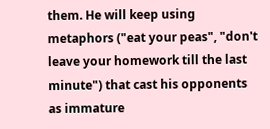them. He will keep using metaphors ("eat your peas", "don't leave your homework till the last minute") that cast his opponents as immature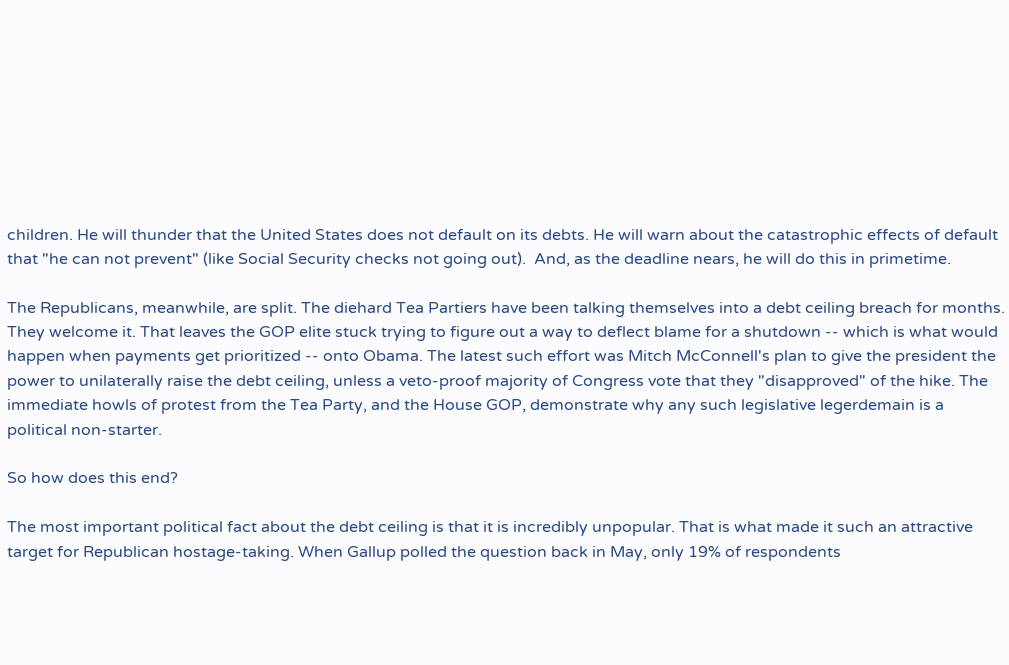children. He will thunder that the United States does not default on its debts. He will warn about the catastrophic effects of default that "he can not prevent" (like Social Security checks not going out).  And, as the deadline nears, he will do this in primetime.

The Republicans, meanwhile, are split. The diehard Tea Partiers have been talking themselves into a debt ceiling breach for months. They welcome it. That leaves the GOP elite stuck trying to figure out a way to deflect blame for a shutdown -- which is what would happen when payments get prioritized -- onto Obama. The latest such effort was Mitch McConnell's plan to give the president the power to unilaterally raise the debt ceiling, unless a veto-proof majority of Congress vote that they "disapproved" of the hike. The immediate howls of protest from the Tea Party, and the House GOP, demonstrate why any such legislative legerdemain is a political non-starter.

So how does this end?

The most important political fact about the debt ceiling is that it is incredibly unpopular. That is what made it such an attractive target for Republican hostage-taking. When Gallup polled the question back in May, only 19% of respondents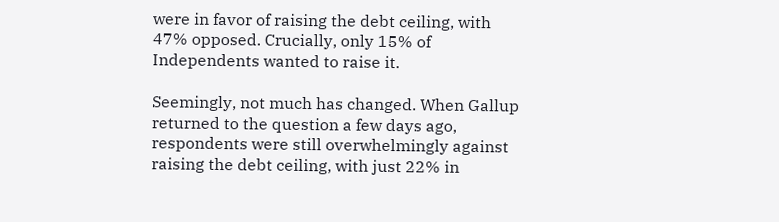were in favor of raising the debt ceiling, with 47% opposed. Crucially, only 15% of Independents wanted to raise it.

Seemingly, not much has changed. When Gallup returned to the question a few days ago, respondents were still overwhelmingly against raising the debt ceiling, with just 22% in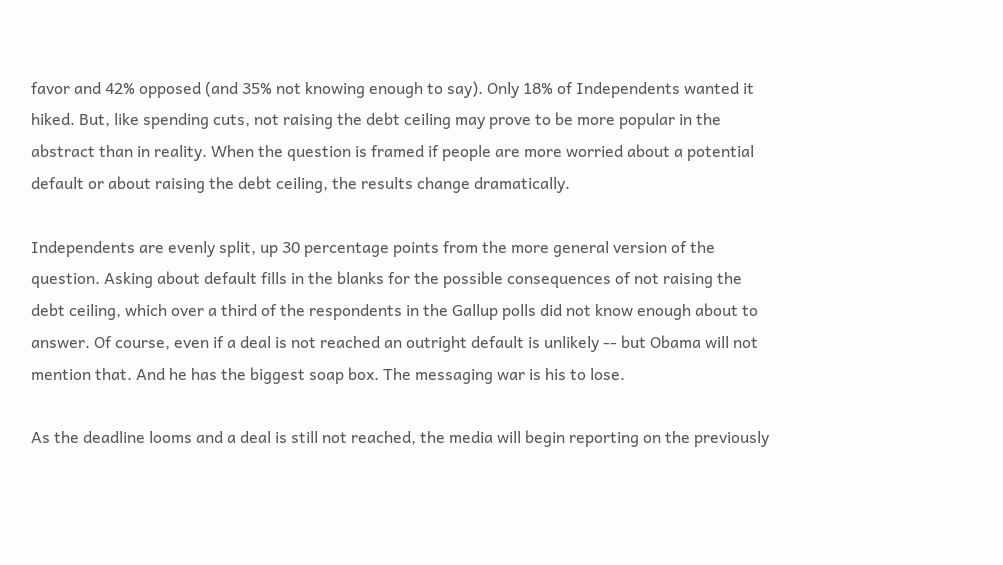favor and 42% opposed (and 35% not knowing enough to say). Only 18% of Independents wanted it hiked. But, like spending cuts, not raising the debt ceiling may prove to be more popular in the abstract than in reality. When the question is framed if people are more worried about a potential default or about raising the debt ceiling, the results change dramatically.

Independents are evenly split, up 30 percentage points from the more general version of the question. Asking about default fills in the blanks for the possible consequences of not raising the debt ceiling, which over a third of the respondents in the Gallup polls did not know enough about to answer. Of course, even if a deal is not reached an outright default is unlikely -- but Obama will not mention that. And he has the biggest soap box. The messaging war is his to lose.

As the deadline looms and a deal is still not reached, the media will begin reporting on the previously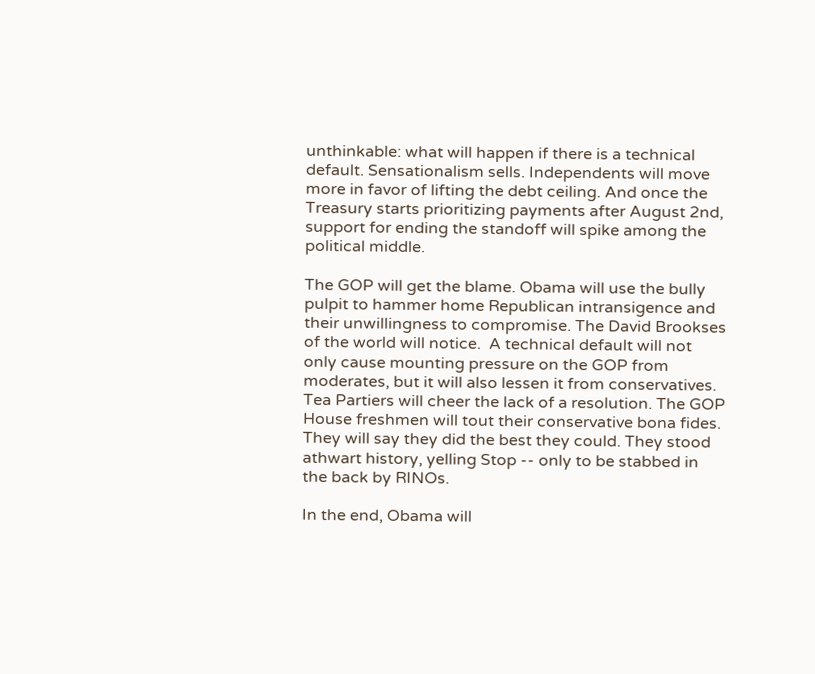unthinkable: what will happen if there is a technical default. Sensationalism sells. Independents will move more in favor of lifting the debt ceiling. And once the Treasury starts prioritizing payments after August 2nd, support for ending the standoff will spike among the political middle.

The GOP will get the blame. Obama will use the bully pulpit to hammer home Republican intransigence and their unwillingness to compromise. The David Brookses of the world will notice.  A technical default will not only cause mounting pressure on the GOP from moderates, but it will also lessen it from conservatives. Tea Partiers will cheer the lack of a resolution. The GOP House freshmen will tout their conservative bona fides. They will say they did the best they could. They stood athwart history, yelling Stop -- only to be stabbed in the back by RINOs.

In the end, Obama will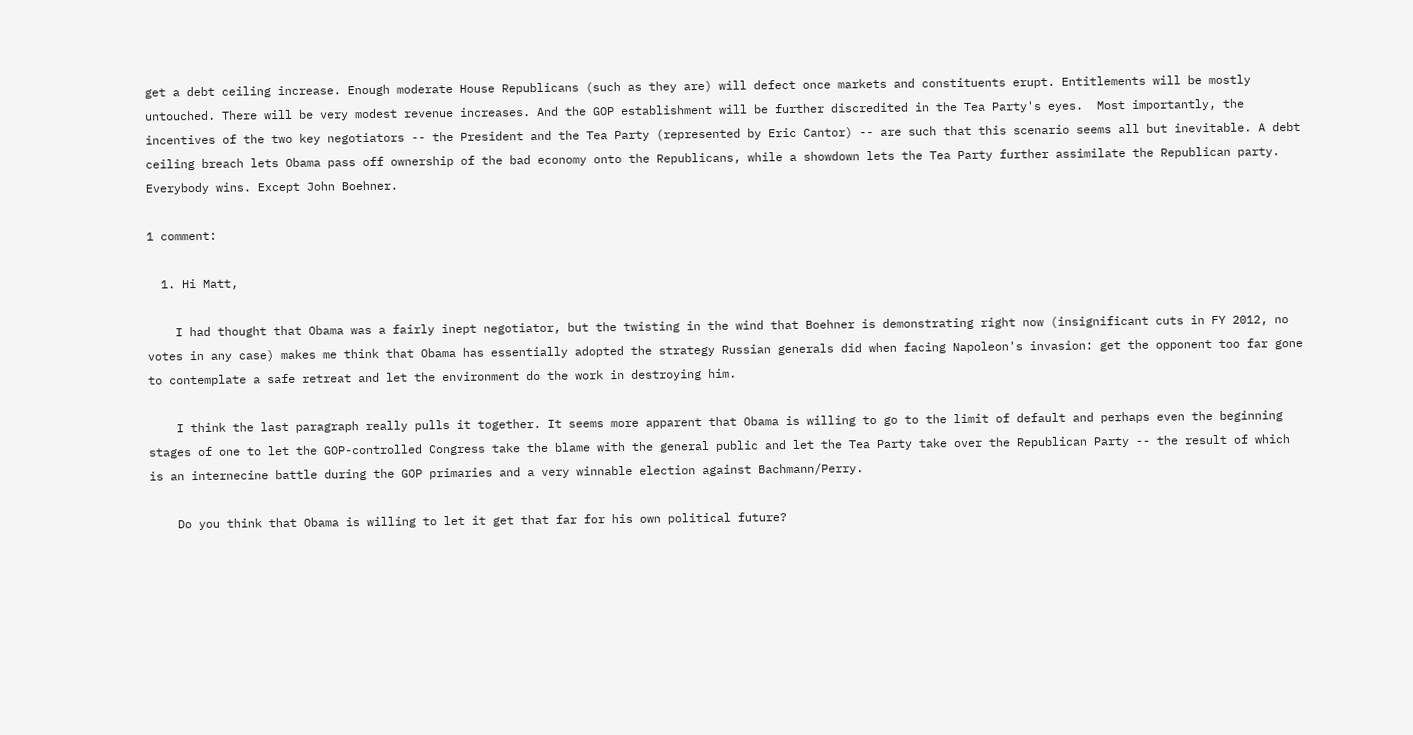get a debt ceiling increase. Enough moderate House Republicans (such as they are) will defect once markets and constituents erupt. Entitlements will be mostly untouched. There will be very modest revenue increases. And the GOP establishment will be further discredited in the Tea Party's eyes.  Most importantly, the incentives of the two key negotiators -- the President and the Tea Party (represented by Eric Cantor) -- are such that this scenario seems all but inevitable. A debt ceiling breach lets Obama pass off ownership of the bad economy onto the Republicans, while a showdown lets the Tea Party further assimilate the Republican party. Everybody wins. Except John Boehner.

1 comment:

  1. Hi Matt,

    I had thought that Obama was a fairly inept negotiator, but the twisting in the wind that Boehner is demonstrating right now (insignificant cuts in FY 2012, no votes in any case) makes me think that Obama has essentially adopted the strategy Russian generals did when facing Napoleon's invasion: get the opponent too far gone to contemplate a safe retreat and let the environment do the work in destroying him.

    I think the last paragraph really pulls it together. It seems more apparent that Obama is willing to go to the limit of default and perhaps even the beginning stages of one to let the GOP-controlled Congress take the blame with the general public and let the Tea Party take over the Republican Party -- the result of which is an internecine battle during the GOP primaries and a very winnable election against Bachmann/Perry.

    Do you think that Obama is willing to let it get that far for his own political future?